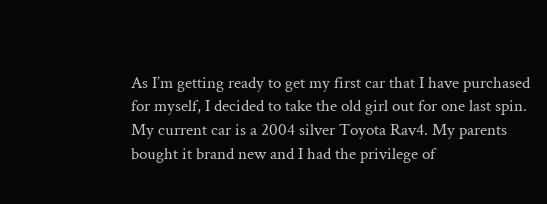As I’m getting ready to get my first car that I have purchased for myself, I decided to take the old girl out for one last spin. My current car is a 2004 silver Toyota Rav4. My parents bought it brand new and I had the privilege of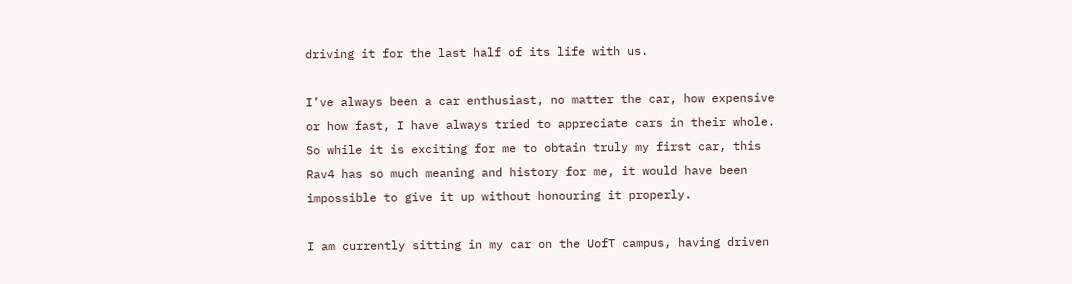driving it for the last half of its life with us.

I’ve always been a car enthusiast, no matter the car, how expensive or how fast, I have always tried to appreciate cars in their whole. So while it is exciting for me to obtain truly my first car, this Rav4 has so much meaning and history for me, it would have been impossible to give it up without honouring it properly.

I am currently sitting in my car on the UofT campus, having driven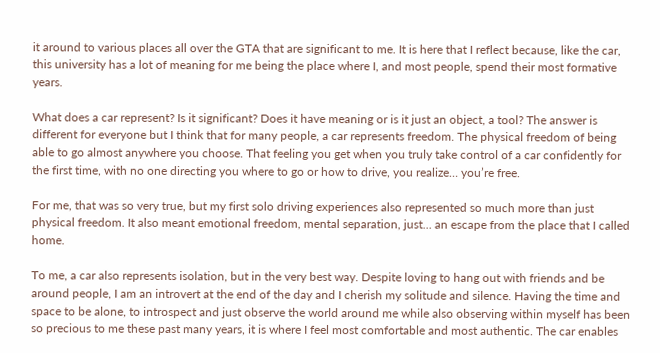it around to various places all over the GTA that are significant to me. It is here that I reflect because, like the car, this university has a lot of meaning for me being the place where I, and most people, spend their most formative years.

What does a car represent? Is it significant? Does it have meaning or is it just an object, a tool? The answer is different for everyone but I think that for many people, a car represents freedom. The physical freedom of being able to go almost anywhere you choose. That feeling you get when you truly take control of a car confidently for the first time, with no one directing you where to go or how to drive, you realize… you’re free.

For me, that was so very true, but my first solo driving experiences also represented so much more than just physical freedom. It also meant emotional freedom, mental separation, just… an escape from the place that I called home.

To me, a car also represents isolation, but in the very best way. Despite loving to hang out with friends and be around people, I am an introvert at the end of the day and I cherish my solitude and silence. Having the time and space to be alone, to introspect and just observe the world around me while also observing within myself has been so precious to me these past many years, it is where I feel most comfortable and most authentic. The car enables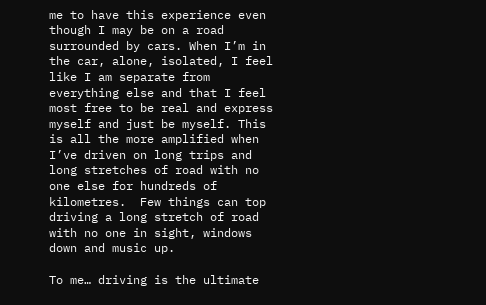me to have this experience even though I may be on a road surrounded by cars. When I’m in the car, alone, isolated, I feel like I am separate from everything else and that I feel most free to be real and express myself and just be myself. This is all the more amplified when I’ve driven on long trips and long stretches of road with no one else for hundreds of kilometres.  Few things can top driving a long stretch of road with no one in sight, windows down and music up.

To me… driving is the ultimate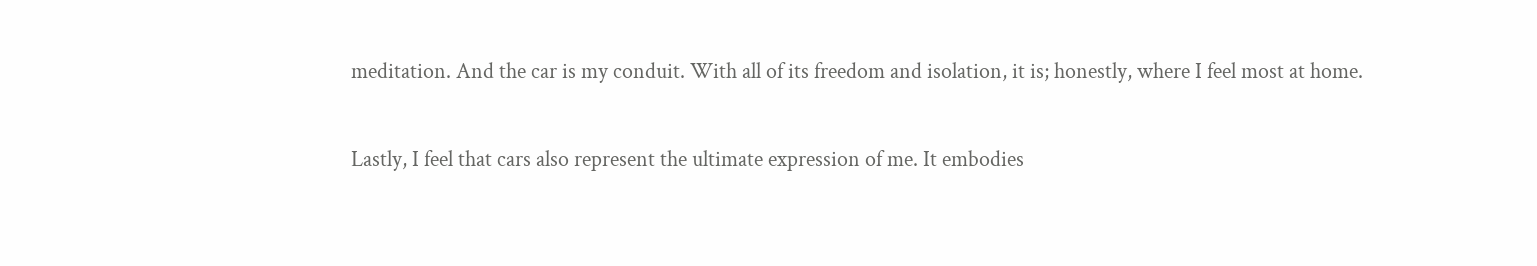meditation. And the car is my conduit. With all of its freedom and isolation, it is; honestly, where I feel most at home.

Lastly, I feel that cars also represent the ultimate expression of me. It embodies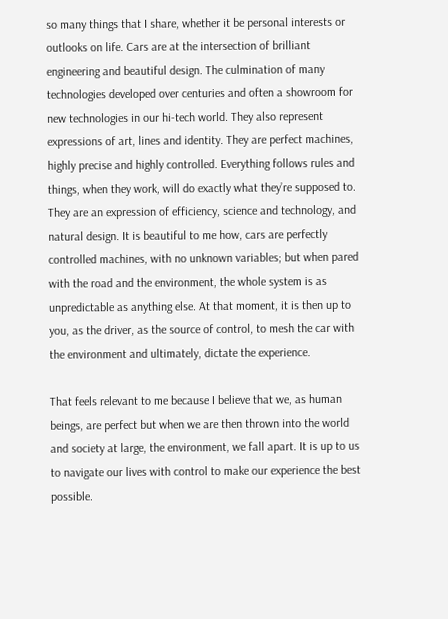so many things that I share, whether it be personal interests or outlooks on life. Cars are at the intersection of brilliant engineering and beautiful design. The culmination of many technologies developed over centuries and often a showroom for new technologies in our hi-tech world. They also represent expressions of art, lines and identity. They are perfect machines, highly precise and highly controlled. Everything follows rules and things, when they work, will do exactly what they’re supposed to. They are an expression of efficiency, science and technology, and natural design. It is beautiful to me how, cars are perfectly controlled machines, with no unknown variables; but when pared with the road and the environment, the whole system is as unpredictable as anything else. At that moment, it is then up to you, as the driver, as the source of control, to mesh the car with the environment and ultimately, dictate the experience.

That feels relevant to me because I believe that we, as human beings, are perfect but when we are then thrown into the world and society at large, the environment, we fall apart. It is up to us to navigate our lives with control to make our experience the best possible.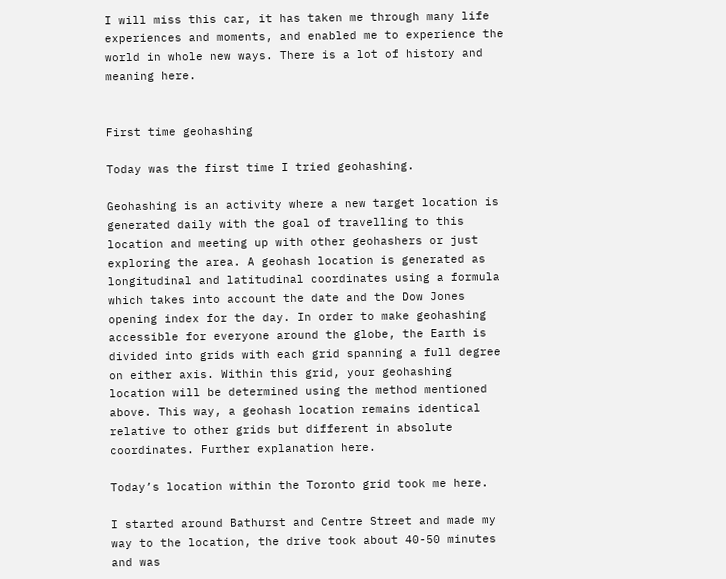I will miss this car, it has taken me through many life experiences and moments, and enabled me to experience the world in whole new ways. There is a lot of history and meaning here.


First time geohashing

Today was the first time I tried geohashing.

Geohashing is an activity where a new target location is generated daily with the goal of travelling to this location and meeting up with other geohashers or just exploring the area. A geohash location is generated as longitudinal and latitudinal coordinates using a formula which takes into account the date and the Dow Jones opening index for the day. In order to make geohashing accessible for everyone around the globe, the Earth is divided into grids with each grid spanning a full degree on either axis. Within this grid, your geohashing location will be determined using the method mentioned above. This way, a geohash location remains identical relative to other grids but different in absolute coordinates. Further explanation here.

Today’s location within the Toronto grid took me here.

I started around Bathurst and Centre Street and made my way to the location, the drive took about 40-50 minutes and was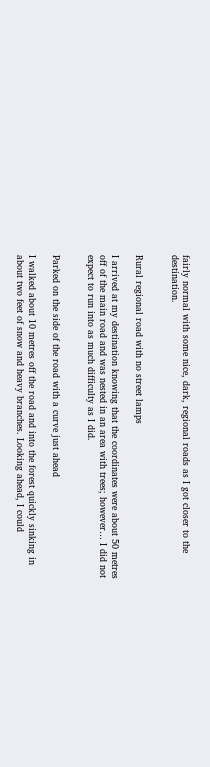fairly normal with some nice, dark, regional roads as I got closer to the destination.


Rural regional road with no street lamps

I arrived at my destination knowing that the coordinates were about 50 metres off of the main road and was nested in an area with trees; however… I did not expect to run into as much difficulty as I did.


Parked on the side of the road with a curve just ahead

I walked about 10 metres off the road and into the forest quickly sinking in about two feet of snow and heavy branches. Looking ahead, I could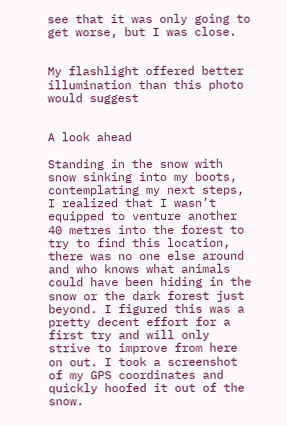see that it was only going to get worse, but I was close.


My flashlight offered better illumination than this photo would suggest


A look ahead

Standing in the snow with snow sinking into my boots, contemplating my next steps, I realized that I wasn’t equipped to venture another 40 metres into the forest to try to find this location, there was no one else around and who knows what animals could have been hiding in the snow or the dark forest just beyond. I figured this was a pretty decent effort for a first try and will only strive to improve from here on out. I took a screenshot of my GPS coordinates and quickly hoofed it out of the snow.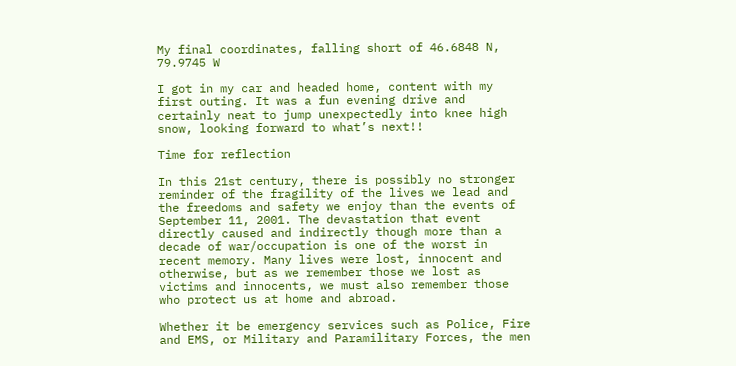My final coordinates, falling short of 46.6848 N, 79.9745 W

I got in my car and headed home, content with my first outing. It was a fun evening drive and certainly neat to jump unexpectedly into knee high snow, looking forward to what’s next!!

Time for reflection

In this 21st century, there is possibly no stronger reminder of the fragility of the lives we lead and the freedoms and safety we enjoy than the events of September 11, 2001. The devastation that event directly caused and indirectly though more than a decade of war/occupation is one of the worst in recent memory. Many lives were lost, innocent and otherwise, but as we remember those we lost as victims and innocents, we must also remember those who protect us at home and abroad.

Whether it be emergency services such as Police, Fire and EMS, or Military and Paramilitary Forces, the men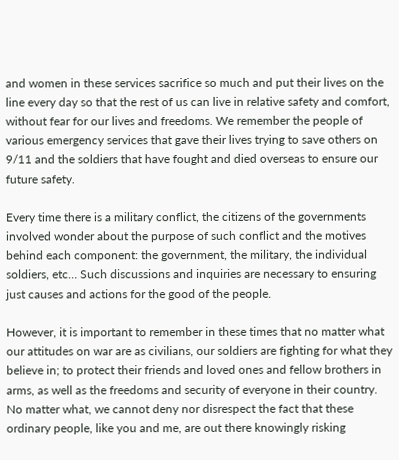and women in these services sacrifice so much and put their lives on the line every day so that the rest of us can live in relative safety and comfort, without fear for our lives and freedoms. We remember the people of various emergency services that gave their lives trying to save others on 9/11 and the soldiers that have fought and died overseas to ensure our future safety.

Every time there is a military conflict, the citizens of the governments involved wonder about the purpose of such conflict and the motives behind each component: the government, the military, the individual soldiers, etc… Such discussions and inquiries are necessary to ensuring just causes and actions for the good of the people.

However, it is important to remember in these times that no matter what our attitudes on war are as civilians, our soldiers are fighting for what they believe in; to protect their friends and loved ones and fellow brothers in arms, as well as the freedoms and security of everyone in their country. No matter what, we cannot deny nor disrespect the fact that these ordinary people, like you and me, are out there knowingly risking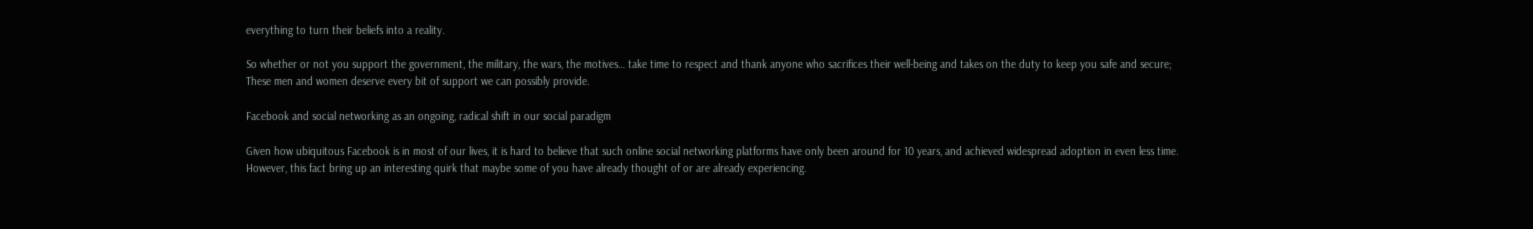everything to turn their beliefs into a reality.

So whether or not you support the government, the military, the wars, the motives… take time to respect and thank anyone who sacrifices their well-being and takes on the duty to keep you safe and secure; These men and women deserve every bit of support we can possibly provide.

Facebook and social networking as an ongoing, radical shift in our social paradigm

Given how ubiquitous Facebook is in most of our lives, it is hard to believe that such online social networking platforms have only been around for 10 years, and achieved widespread adoption in even less time. However, this fact bring up an interesting quirk that maybe some of you have already thought of or are already experiencing.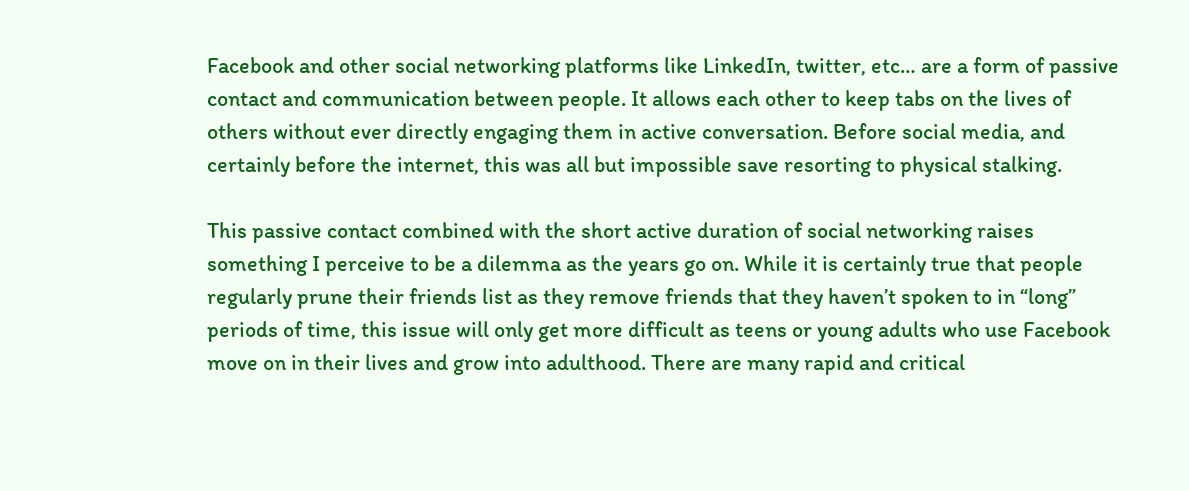Facebook and other social networking platforms like LinkedIn, twitter, etc… are a form of passive contact and communication between people. It allows each other to keep tabs on the lives of others without ever directly engaging them in active conversation. Before social media, and certainly before the internet, this was all but impossible save resorting to physical stalking.

This passive contact combined with the short active duration of social networking raises something I perceive to be a dilemma as the years go on. While it is certainly true that people regularly prune their friends list as they remove friends that they haven’t spoken to in “long” periods of time, this issue will only get more difficult as teens or young adults who use Facebook move on in their lives and grow into adulthood. There are many rapid and critical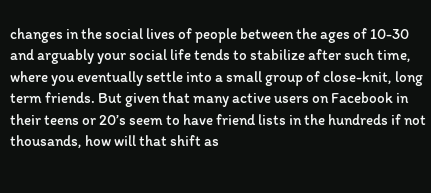changes in the social lives of people between the ages of 10-30 and arguably your social life tends to stabilize after such time, where you eventually settle into a small group of close-knit, long term friends. But given that many active users on Facebook in their teens or 20’s seem to have friend lists in the hundreds if not thousands, how will that shift as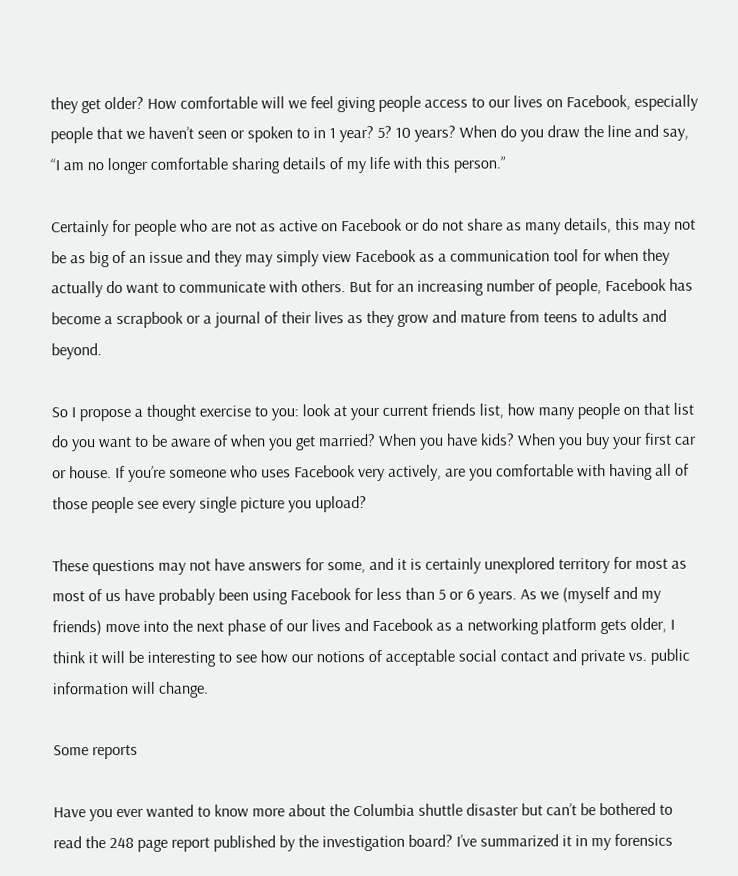they get older? How comfortable will we feel giving people access to our lives on Facebook, especially people that we haven’t seen or spoken to in 1 year? 5? 10 years? When do you draw the line and say, “I am no longer comfortable sharing details of my life with this person.”

Certainly for people who are not as active on Facebook or do not share as many details, this may not be as big of an issue and they may simply view Facebook as a communication tool for when they actually do want to communicate with others. But for an increasing number of people, Facebook has become a scrapbook or a journal of their lives as they grow and mature from teens to adults and beyond.

So I propose a thought exercise to you: look at your current friends list, how many people on that list do you want to be aware of when you get married? When you have kids? When you buy your first car or house. If you’re someone who uses Facebook very actively, are you comfortable with having all of those people see every single picture you upload?

These questions may not have answers for some, and it is certainly unexplored territory for most as most of us have probably been using Facebook for less than 5 or 6 years. As we (myself and my friends) move into the next phase of our lives and Facebook as a networking platform gets older, I think it will be interesting to see how our notions of acceptable social contact and private vs. public information will change.

Some reports

Have you ever wanted to know more about the Columbia shuttle disaster but can’t be bothered to read the 248 page report published by the investigation board? I’ve summarized it in my forensics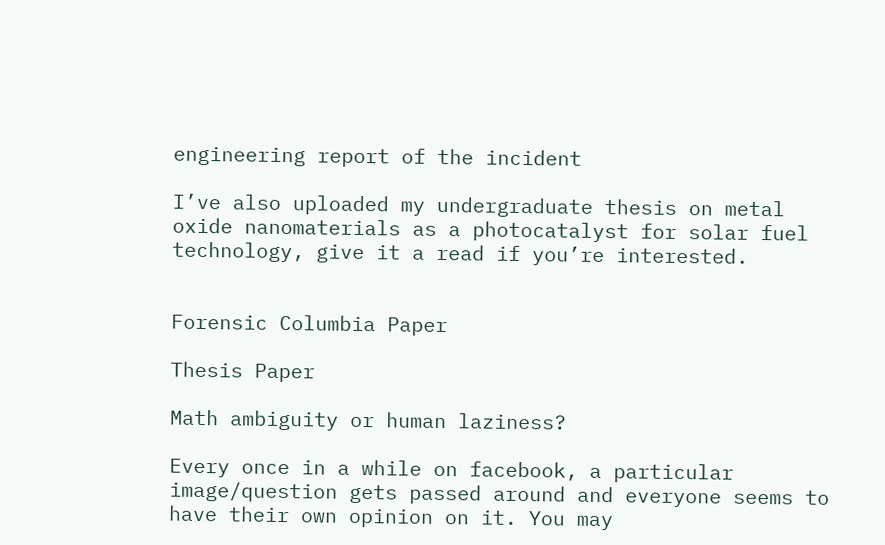engineering report of the incident

I’ve also uploaded my undergraduate thesis on metal oxide nanomaterials as a photocatalyst for solar fuel technology, give it a read if you’re interested.


Forensic Columbia Paper

Thesis Paper

Math ambiguity or human laziness?

Every once in a while on facebook, a particular image/question gets passed around and everyone seems to have their own opinion on it. You may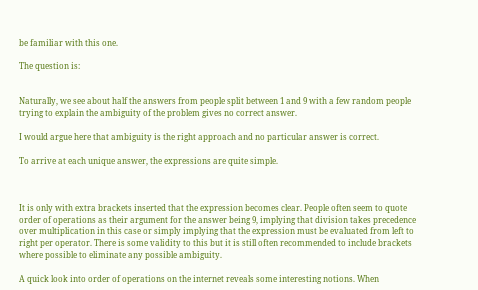be familiar with this one.

The question is:


Naturally, we see about half the answers from people split between 1 and 9 with a few random people trying to explain the ambiguity of the problem gives no correct answer.

I would argue here that ambiguity is the right approach and no particular answer is correct.

To arrive at each unique answer, the expressions are quite simple.



It is only with extra brackets inserted that the expression becomes clear. People often seem to quote order of operations as their argument for the answer being 9, implying that division takes precedence over multiplication in this case or simply implying that the expression must be evaluated from left to right per operator. There is some validity to this but it is still often recommended to include brackets where possible to eliminate any possible ambiguity.

A quick look into order of operations on the internet reveals some interesting notions. When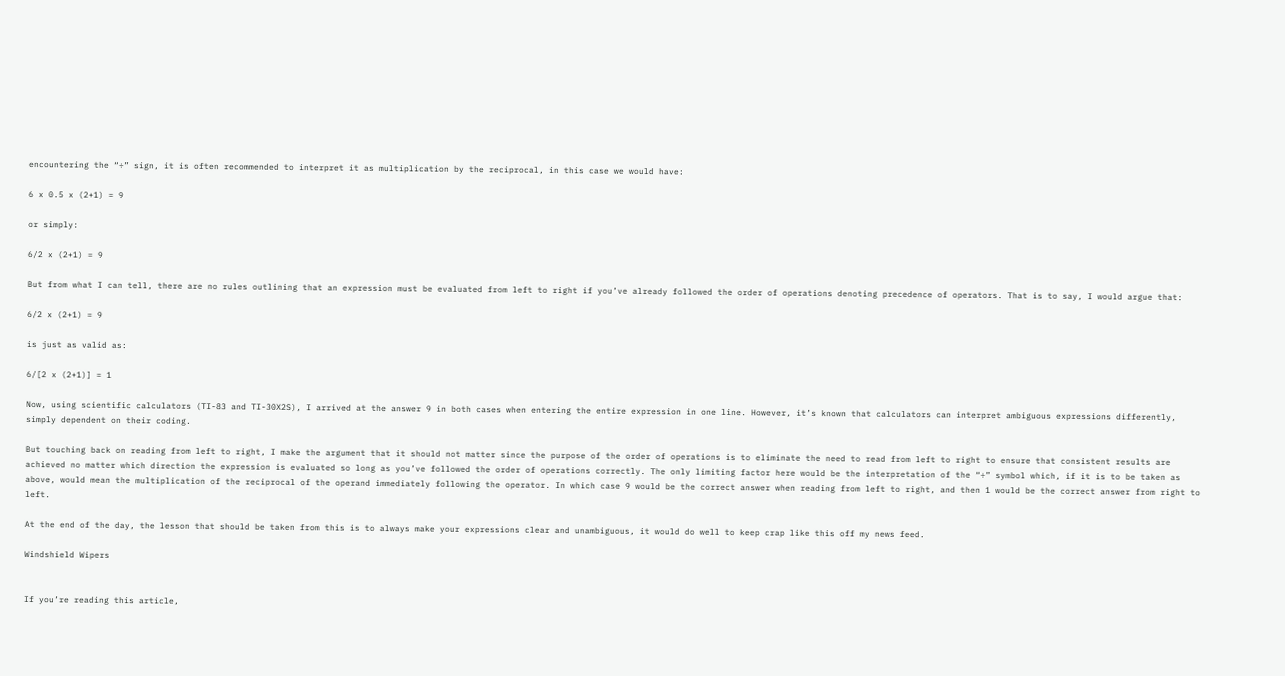encountering the “÷” sign, it is often recommended to interpret it as multiplication by the reciprocal, in this case we would have:

6 x 0.5 x (2+1) = 9

or simply:

6/2 x (2+1) = 9

But from what I can tell, there are no rules outlining that an expression must be evaluated from left to right if you’ve already followed the order of operations denoting precedence of operators. That is to say, I would argue that:

6/2 x (2+1) = 9

is just as valid as:

6/[2 x (2+1)] = 1

Now, using scientific calculators (TI-83 and TI-30X2S), I arrived at the answer 9 in both cases when entering the entire expression in one line. However, it’s known that calculators can interpret ambiguous expressions differently, simply dependent on their coding.

But touching back on reading from left to right, I make the argument that it should not matter since the purpose of the order of operations is to eliminate the need to read from left to right to ensure that consistent results are achieved no matter which direction the expression is evaluated so long as you’ve followed the order of operations correctly. The only limiting factor here would be the interpretation of the “÷” symbol which, if it is to be taken as above, would mean the multiplication of the reciprocal of the operand immediately following the operator. In which case 9 would be the correct answer when reading from left to right, and then 1 would be the correct answer from right to left.

At the end of the day, the lesson that should be taken from this is to always make your expressions clear and unambiguous, it would do well to keep crap like this off my news feed.

Windshield Wipers


If you’re reading this article,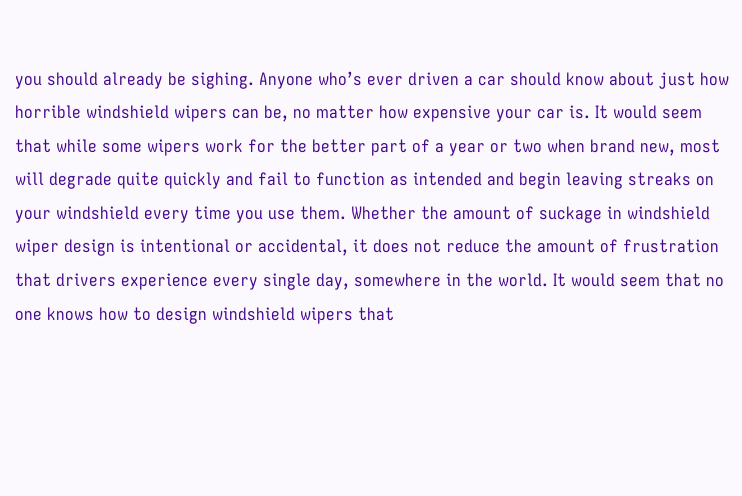you should already be sighing. Anyone who’s ever driven a car should know about just how horrible windshield wipers can be, no matter how expensive your car is. It would seem that while some wipers work for the better part of a year or two when brand new, most will degrade quite quickly and fail to function as intended and begin leaving streaks on your windshield every time you use them. Whether the amount of suckage in windshield wiper design is intentional or accidental, it does not reduce the amount of frustration that drivers experience every single day, somewhere in the world. It would seem that no one knows how to design windshield wipers that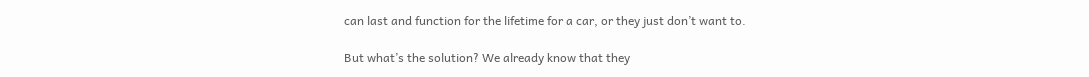can last and function for the lifetime for a car, or they just don’t want to.

But what’s the solution? We already know that they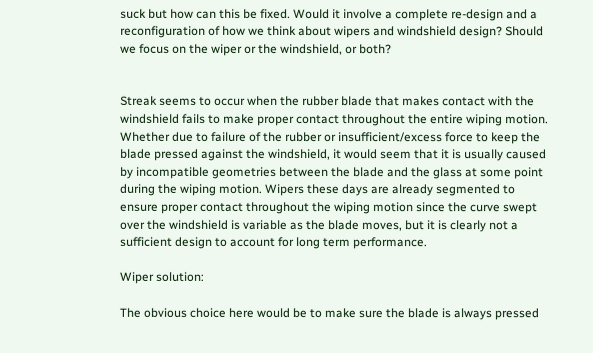suck but how can this be fixed. Would it involve a complete re-design and a reconfiguration of how we think about wipers and windshield design? Should we focus on the wiper or the windshield, or both?


Streak seems to occur when the rubber blade that makes contact with the windshield fails to make proper contact throughout the entire wiping motion. Whether due to failure of the rubber or insufficient/excess force to keep the blade pressed against the windshield, it would seem that it is usually caused by incompatible geometries between the blade and the glass at some point during the wiping motion. Wipers these days are already segmented to ensure proper contact throughout the wiping motion since the curve swept over the windshield is variable as the blade moves, but it is clearly not a sufficient design to account for long term performance.

Wiper solution:

The obvious choice here would be to make sure the blade is always pressed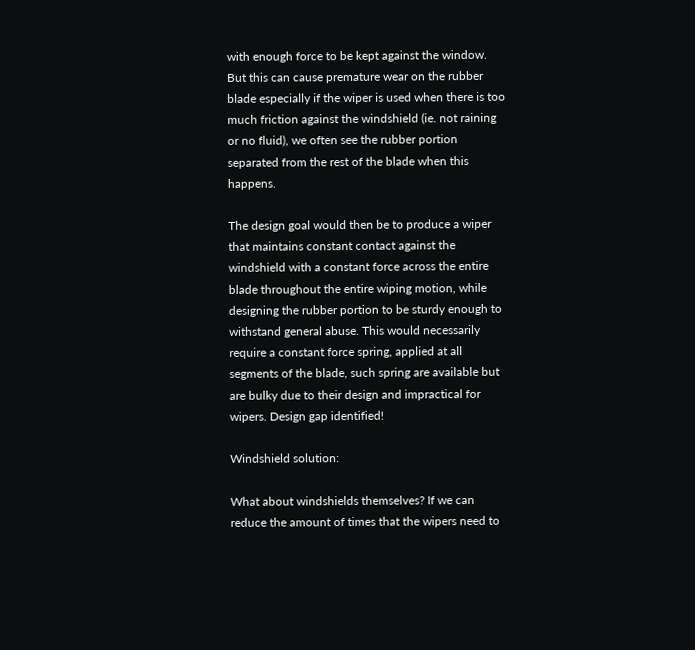with enough force to be kept against the window. But this can cause premature wear on the rubber blade especially if the wiper is used when there is too much friction against the windshield (ie. not raining or no fluid), we often see the rubber portion separated from the rest of the blade when this happens.

The design goal would then be to produce a wiper that maintains constant contact against the windshield with a constant force across the entire blade throughout the entire wiping motion, while designing the rubber portion to be sturdy enough to withstand general abuse. This would necessarily require a constant force spring, applied at all segments of the blade, such spring are available but are bulky due to their design and impractical for wipers. Design gap identified!

Windshield solution:

What about windshields themselves? If we can reduce the amount of times that the wipers need to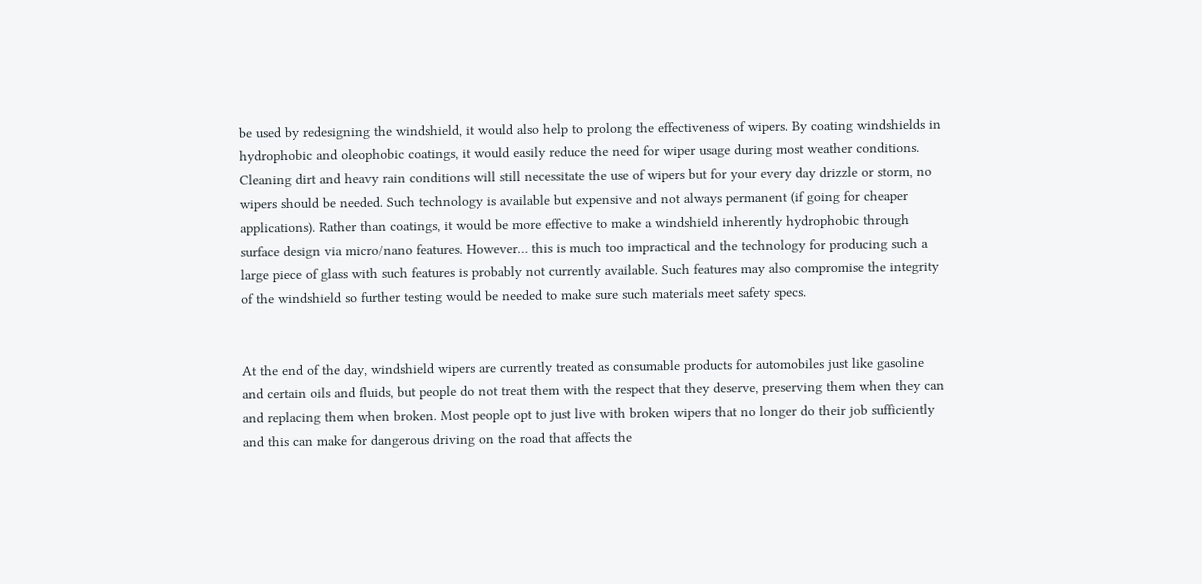be used by redesigning the windshield, it would also help to prolong the effectiveness of wipers. By coating windshields in hydrophobic and oleophobic coatings, it would easily reduce the need for wiper usage during most weather conditions. Cleaning dirt and heavy rain conditions will still necessitate the use of wipers but for your every day drizzle or storm, no wipers should be needed. Such technology is available but expensive and not always permanent (if going for cheaper applications). Rather than coatings, it would be more effective to make a windshield inherently hydrophobic through surface design via micro/nano features. However… this is much too impractical and the technology for producing such a large piece of glass with such features is probably not currently available. Such features may also compromise the integrity of the windshield so further testing would be needed to make sure such materials meet safety specs.


At the end of the day, windshield wipers are currently treated as consumable products for automobiles just like gasoline and certain oils and fluids, but people do not treat them with the respect that they deserve, preserving them when they can and replacing them when broken. Most people opt to just live with broken wipers that no longer do their job sufficiently and this can make for dangerous driving on the road that affects the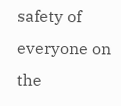safety of everyone on the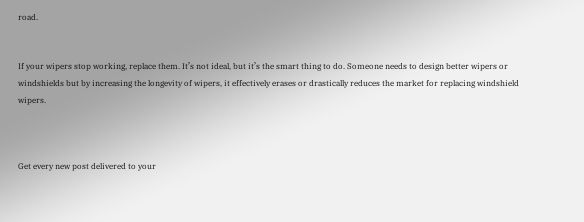road.


If your wipers stop working, replace them. It’s not ideal, but it’s the smart thing to do. Someone needs to design better wipers or windshields but by increasing the longevity of wipers, it effectively erases or drastically reduces the market for replacing windshield wipers.



Get every new post delivered to your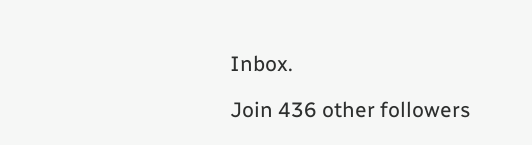Inbox.

Join 436 other followers